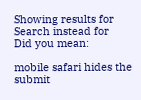Showing results for
Search instead for
Did you mean:

mobile safari hides the submit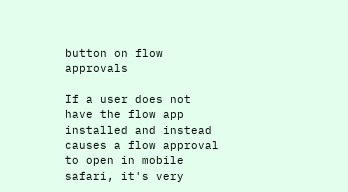button on flow approvals

If a user does not have the flow app installed and instead causes a flow approval to open in mobile safari, it's very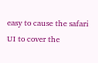easy to cause the safari UI to cover the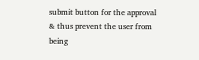submit button for the approval & thus prevent the user from being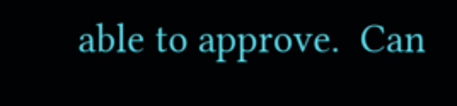able to approve.  Can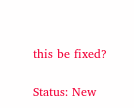this be fixed?

Status: New